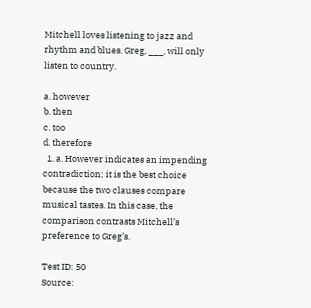Mitchell loves listening to jazz and rhythm and blues. Greg, ___, will only listen to country.

a. however
b. then
c. too
d. therefore
  1. a. However indicates an impending contradiction; it is the best choice because the two clauses compare musical tastes. In this case, the comparison contrasts Mitchell’s preference to Greg’s.

Test ID: 50
Source: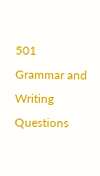501 Grammar and Writing Questions